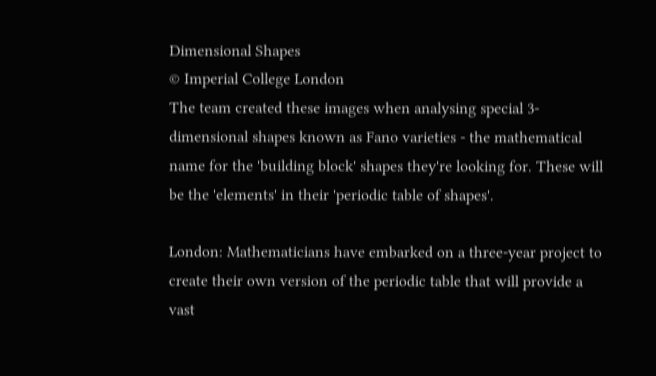Dimensional Shapes
© Imperial College London
The team created these images when analysing special 3-dimensional shapes known as Fano varieties - the mathematical name for the 'building block' shapes they're looking for. These will be the 'elements' in their 'periodic table of shapes'.

London: Mathematicians have embarked on a three-year project to create their own version of the periodic table that will provide a vast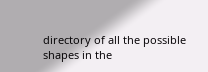directory of all the possible shapes in the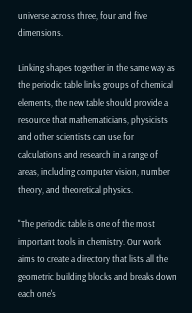universe across three, four and five dimensions.

Linking shapes together in the same way as the periodic table links groups of chemical elements, the new table should provide a resource that mathematicians, physicists and other scientists can use for calculations and research in a range of areas, including computer vision, number theory, and theoretical physics.

"The periodic table is one of the most important tools in chemistry. Our work aims to create a directory that lists all the geometric building blocks and breaks down each one's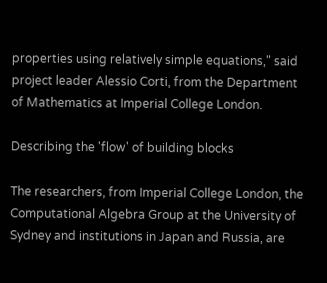properties using relatively simple equations," said project leader Alessio Corti, from the Department of Mathematics at Imperial College London.

Describing the 'flow' of building blocks

The researchers, from Imperial College London, the Computational Algebra Group at the University of Sydney and institutions in Japan and Russia, are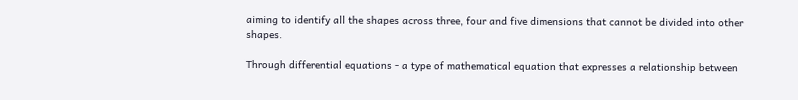aiming to identify all the shapes across three, four and five dimensions that cannot be divided into other shapes.

Through differential equations - a type of mathematical equation that expresses a relationship between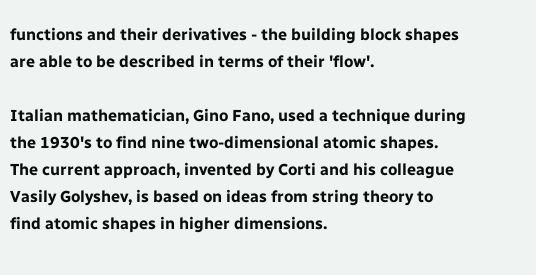functions and their derivatives - the building block shapes are able to be described in terms of their 'flow'.

Italian mathematician, Gino Fano, used a technique during the 1930's to find nine two-dimensional atomic shapes. The current approach, invented by Corti and his colleague Vasily Golyshev, is based on ideas from string theory to find atomic shapes in higher dimensions.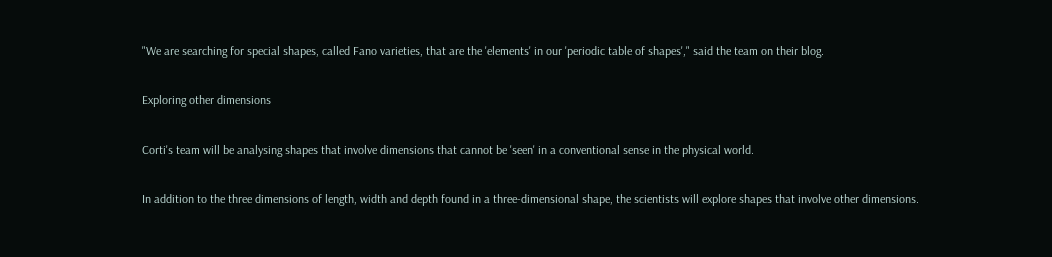"We are searching for special shapes, called Fano varieties, that are the 'elements' in our 'periodic table of shapes'," said the team on their blog.

Exploring other dimensions

Corti's team will be analysing shapes that involve dimensions that cannot be 'seen' in a conventional sense in the physical world.

In addition to the three dimensions of length, width and depth found in a three-dimensional shape, the scientists will explore shapes that involve other dimensions.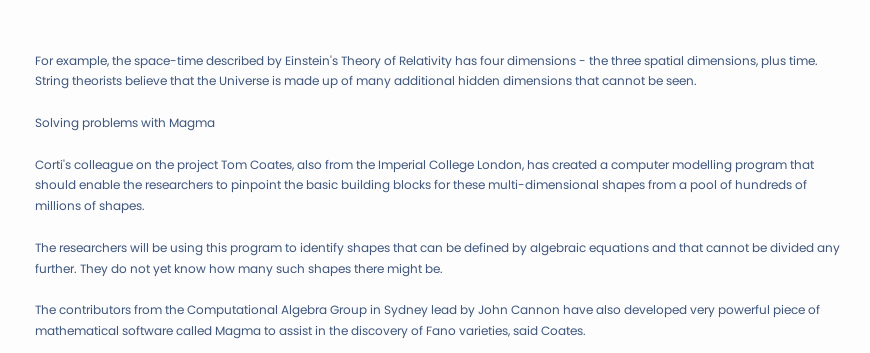For example, the space-time described by Einstein's Theory of Relativity has four dimensions - the three spatial dimensions, plus time. String theorists believe that the Universe is made up of many additional hidden dimensions that cannot be seen.

Solving problems with Magma

Corti's colleague on the project Tom Coates, also from the Imperial College London, has created a computer modelling program that should enable the researchers to pinpoint the basic building blocks for these multi-dimensional shapes from a pool of hundreds of millions of shapes.

The researchers will be using this program to identify shapes that can be defined by algebraic equations and that cannot be divided any further. They do not yet know how many such shapes there might be.

The contributors from the Computational Algebra Group in Sydney lead by John Cannon have also developed very powerful piece of mathematical software called Magma to assist in the discovery of Fano varieties, said Coates.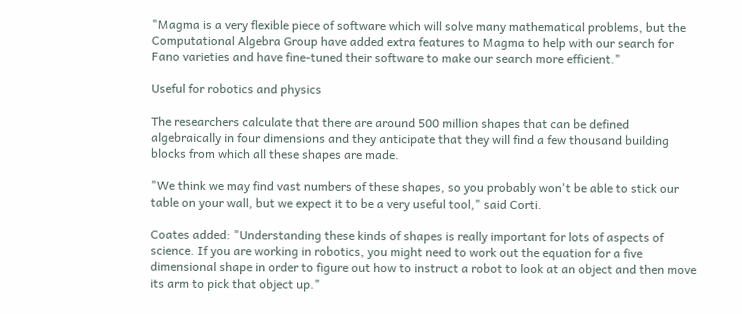"Magma is a very flexible piece of software which will solve many mathematical problems, but the Computational Algebra Group have added extra features to Magma to help with our search for Fano varieties and have fine-tuned their software to make our search more efficient."

Useful for robotics and physics

The researchers calculate that there are around 500 million shapes that can be defined algebraically in four dimensions and they anticipate that they will find a few thousand building blocks from which all these shapes are made.

"We think we may find vast numbers of these shapes, so you probably won't be able to stick our table on your wall, but we expect it to be a very useful tool," said Corti.

Coates added: "Understanding these kinds of shapes is really important for lots of aspects of science. If you are working in robotics, you might need to work out the equation for a five dimensional shape in order to figure out how to instruct a robot to look at an object and then move its arm to pick that object up."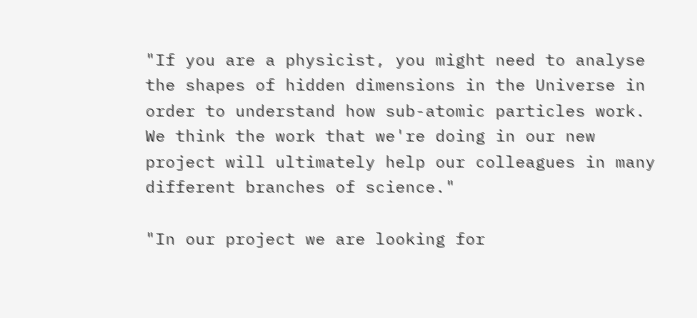"If you are a physicist, you might need to analyse the shapes of hidden dimensions in the Universe in order to understand how sub-atomic particles work. We think the work that we're doing in our new project will ultimately help our colleagues in many different branches of science."

"In our project we are looking for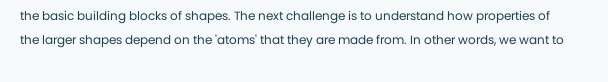the basic building blocks of shapes. The next challenge is to understand how properties of the larger shapes depend on the 'atoms' that they are made from. In other words, we want to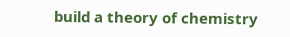build a theory of chemistry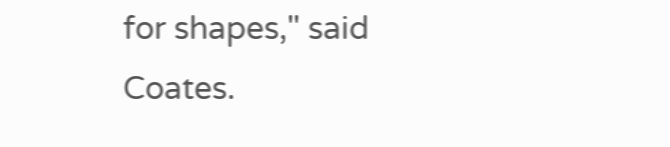for shapes," said Coates.